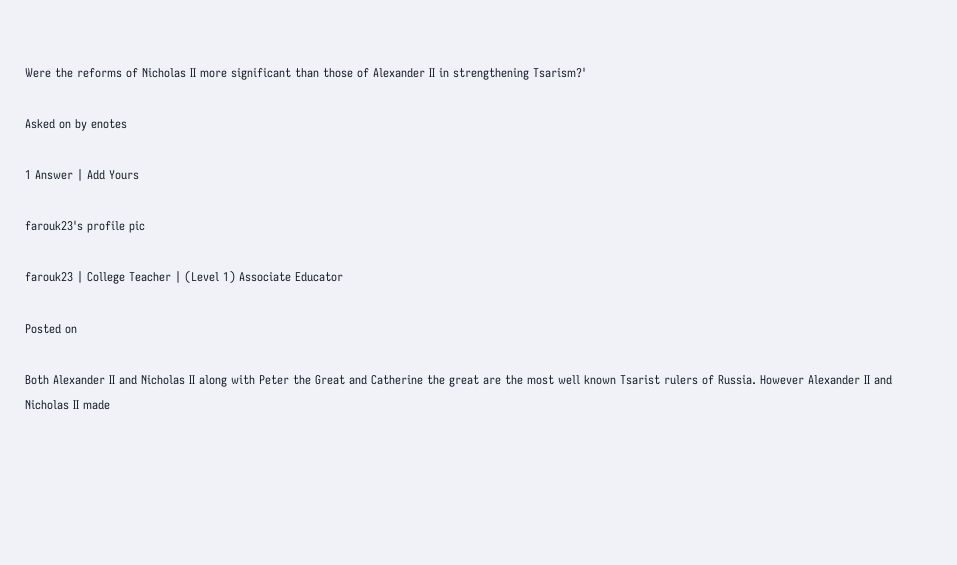Were the reforms of Nicholas II more significant than those of Alexander II in strengthening Tsarism?'

Asked on by enotes

1 Answer | Add Yours

farouk23's profile pic

farouk23 | College Teacher | (Level 1) Associate Educator

Posted on

Both Alexander II and Nicholas II along with Peter the Great and Catherine the great are the most well known Tsarist rulers of Russia. However Alexander II and Nicholas II made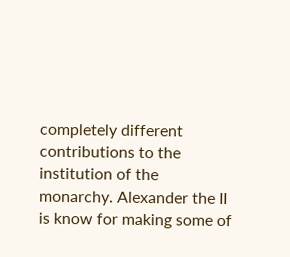completely different contributions to the institution of the monarchy. Alexander the II is know for making some of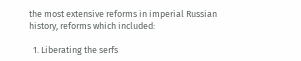the most extensive reforms in imperial Russian history, reforms which included:

  1. Liberating the serfs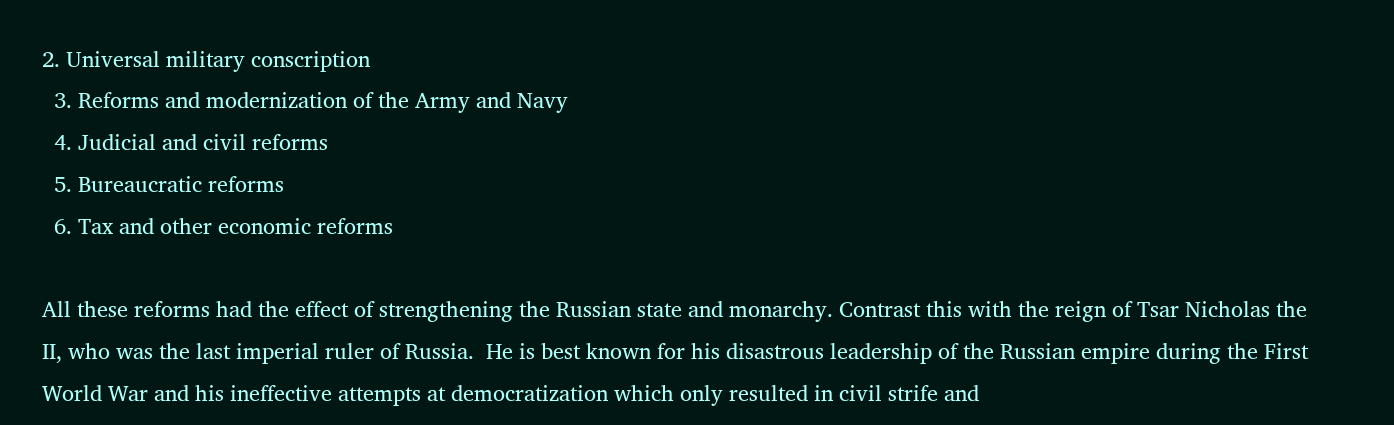2. Universal military conscription
  3. Reforms and modernization of the Army and Navy
  4. Judicial and civil reforms
  5. Bureaucratic reforms
  6. Tax and other economic reforms

All these reforms had the effect of strengthening the Russian state and monarchy. Contrast this with the reign of Tsar Nicholas the II, who was the last imperial ruler of Russia.  He is best known for his disastrous leadership of the Russian empire during the First World War and his ineffective attempts at democratization which only resulted in civil strife and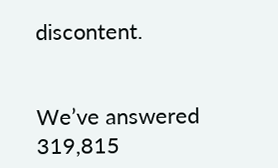discontent.


We’ve answered 319,815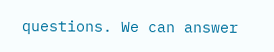questions. We can answer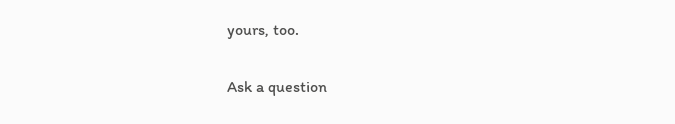yours, too.

Ask a question